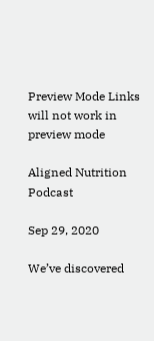Preview Mode Links will not work in preview mode

Aligned Nutrition Podcast

Sep 29, 2020

We’ve discovered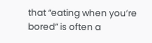that “eating when you’re bored” is often a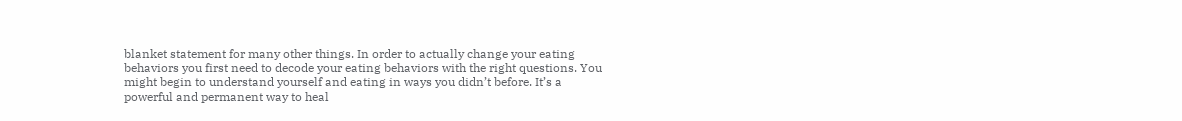blanket statement for many other things. In order to actually change your eating behaviors you first need to decode your eating behaviors with the right questions. You might begin to understand yourself and eating in ways you didn’t before. It’s a powerful and permanent way to heal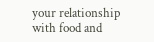your relationship with food and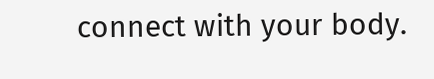connect with your body.